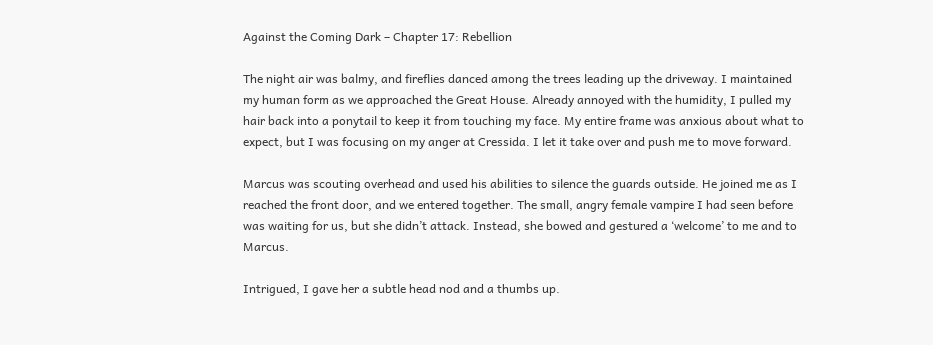Against the Coming Dark – Chapter 17: Rebellion

The night air was balmy, and fireflies danced among the trees leading up the driveway. I maintained my human form as we approached the Great House. Already annoyed with the humidity, I pulled my hair back into a ponytail to keep it from touching my face. My entire frame was anxious about what to expect, but I was focusing on my anger at Cressida. I let it take over and push me to move forward.

Marcus was scouting overhead and used his abilities to silence the guards outside. He joined me as I reached the front door, and we entered together. The small, angry female vampire I had seen before was waiting for us, but she didn’t attack. Instead, she bowed and gestured a ‘welcome’ to me and to Marcus.

Intrigued, I gave her a subtle head nod and a thumbs up.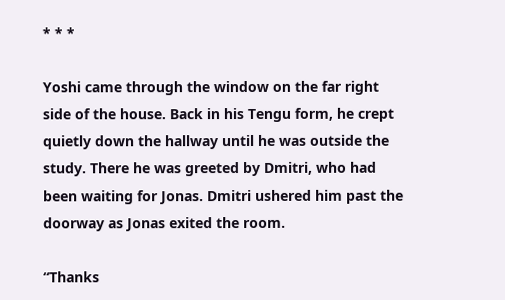* * *

Yoshi came through the window on the far right side of the house. Back in his Tengu form, he crept quietly down the hallway until he was outside the study. There he was greeted by Dmitri, who had been waiting for Jonas. Dmitri ushered him past the doorway as Jonas exited the room.

“Thanks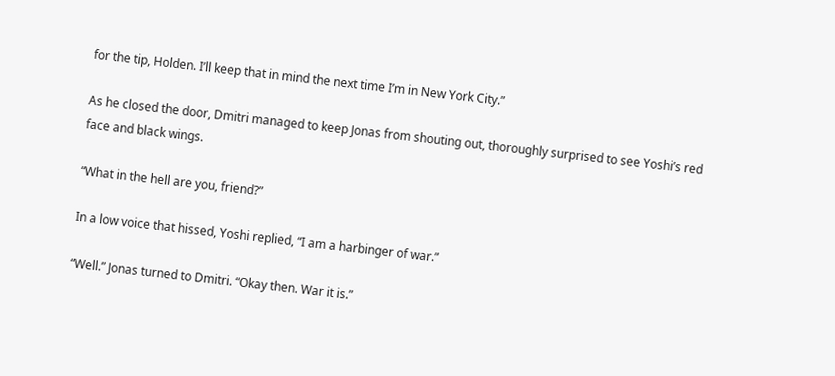for the tip, Holden. I’ll keep that in mind the next time I’m in New York City.”

As he closed the door, Dmitri managed to keep Jonas from shouting out, thoroughly surprised to see Yoshi’s red face and black wings.

“What in the hell are you, friend?”

In a low voice that hissed, Yoshi replied, “I am a harbinger of war.”

“Well.” Jonas turned to Dmitri. “Okay then. War it is.”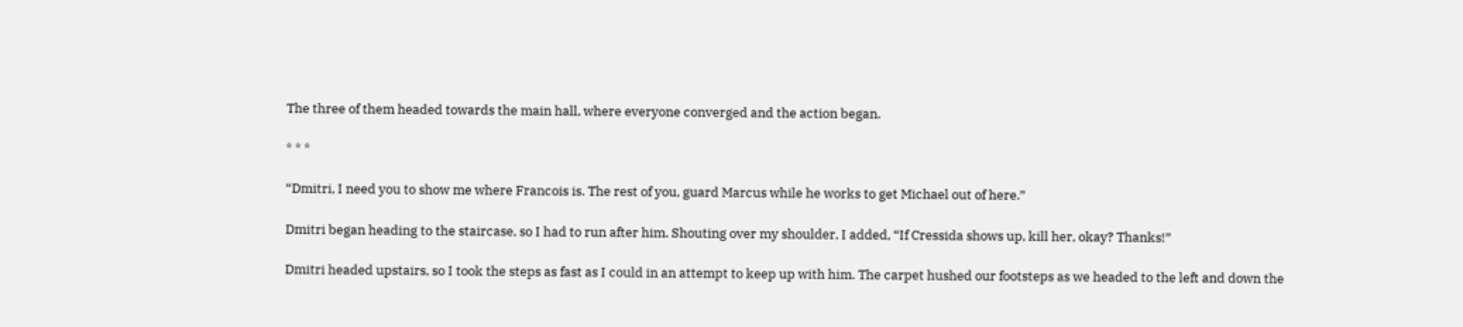The three of them headed towards the main hall, where everyone converged and the action began.

* * *

“Dmitri, I need you to show me where Francois is. The rest of you, guard Marcus while he works to get Michael out of here.”

Dmitri began heading to the staircase, so I had to run after him. Shouting over my shoulder, I added, “If Cressida shows up, kill her, okay? Thanks!”

Dmitri headed upstairs, so I took the steps as fast as I could in an attempt to keep up with him. The carpet hushed our footsteps as we headed to the left and down the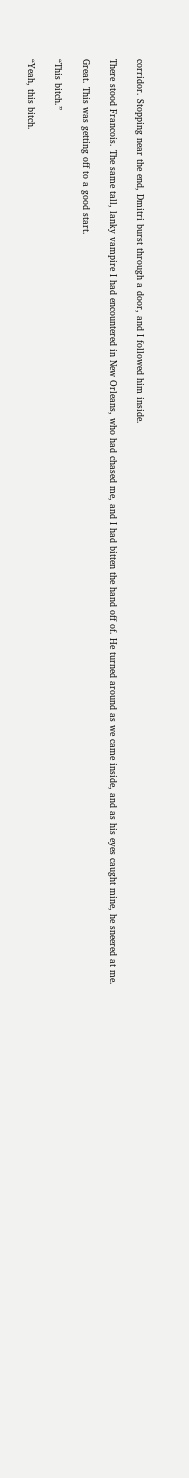corridor. Stopping near the end, Dmitri burst through a door, and I followed him inside.

There stood Francois. The same tall, lanky vampire I had encountered in New Orleans, who had chased me, and I had bitten the hand off of. He turned around as we came inside, and as his eyes caught mine, he sneered at me.

Great. This was getting off to a good start.

“This bitch.”

“Yeah, this bitch.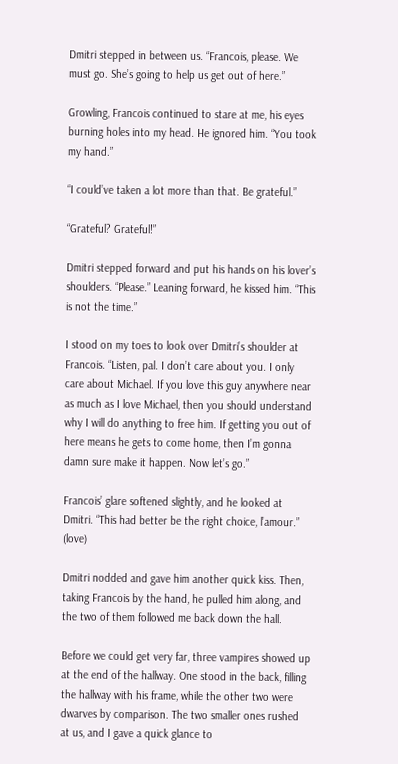Dmitri stepped in between us. “Francois, please. We must go. She’s going to help us get out of here.”

Growling, Francois continued to stare at me, his eyes burning holes into my head. He ignored him. “You took my hand.”

“I could’ve taken a lot more than that. Be grateful.”

“Grateful? Grateful!”

Dmitri stepped forward and put his hands on his lover’s shoulders. “Please.” Leaning forward, he kissed him. “This is not the time.”

I stood on my toes to look over Dmitri’s shoulder at Francois. “Listen, pal. I don’t care about you. I only care about Michael. If you love this guy anywhere near as much as I love Michael, then you should understand why I will do anything to free him. If getting you out of here means he gets to come home, then I’m gonna damn sure make it happen. Now let’s go.”

Francois’ glare softened slightly, and he looked at Dmitri. “This had better be the right choice, l’amour.” (love)

Dmitri nodded and gave him another quick kiss. Then, taking Francois by the hand, he pulled him along, and the two of them followed me back down the hall.

Before we could get very far, three vampires showed up at the end of the hallway. One stood in the back, filling the hallway with his frame, while the other two were dwarves by comparison. The two smaller ones rushed at us, and I gave a quick glance to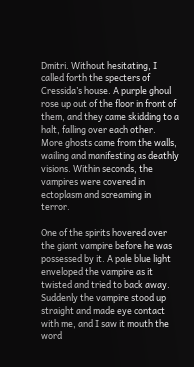Dmitri. Without hesitating, I called forth the specters of Cressida’s house. A purple ghoul rose up out of the floor in front of them, and they came skidding to a halt, falling over each other. More ghosts came from the walls, wailing and manifesting as deathly visions. Within seconds, the vampires were covered in ectoplasm and screaming in terror.

One of the spirits hovered over the giant vampire before he was possessed by it. A pale blue light enveloped the vampire as it twisted and tried to back away. Suddenly the vampire stood up straight and made eye contact with me, and I saw it mouth the word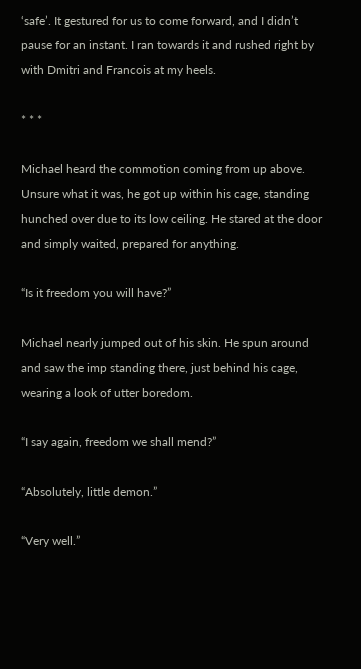‘safe’. It gestured for us to come forward, and I didn’t pause for an instant. I ran towards it and rushed right by with Dmitri and Francois at my heels.

* * *

Michael heard the commotion coming from up above. Unsure what it was, he got up within his cage, standing hunched over due to its low ceiling. He stared at the door and simply waited, prepared for anything.

“Is it freedom you will have?”

Michael nearly jumped out of his skin. He spun around and saw the imp standing there, just behind his cage, wearing a look of utter boredom.

“I say again, freedom we shall mend?”

“Absolutely, little demon.”

“Very well.”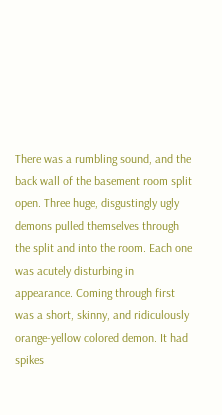There was a rumbling sound, and the back wall of the basement room split open. Three huge, disgustingly ugly demons pulled themselves through the split and into the room. Each one was acutely disturbing in appearance. Coming through first was a short, skinny, and ridiculously orange-yellow colored demon. It had spikes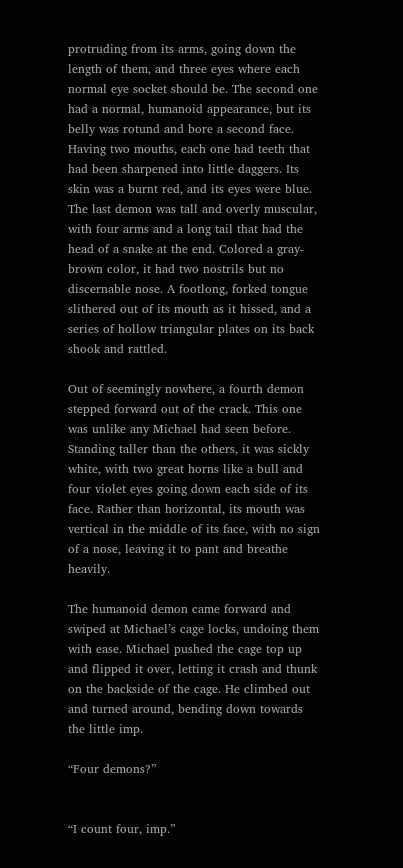protruding from its arms, going down the length of them, and three eyes where each normal eye socket should be. The second one had a normal, humanoid appearance, but its belly was rotund and bore a second face. Having two mouths, each one had teeth that had been sharpened into little daggers. Its skin was a burnt red, and its eyes were blue. The last demon was tall and overly muscular, with four arms and a long tail that had the head of a snake at the end. Colored a gray-brown color, it had two nostrils but no discernable nose. A footlong, forked tongue slithered out of its mouth as it hissed, and a series of hollow triangular plates on its back shook and rattled.

Out of seemingly nowhere, a fourth demon stepped forward out of the crack. This one was unlike any Michael had seen before. Standing taller than the others, it was sickly white, with two great horns like a bull and four violet eyes going down each side of its face. Rather than horizontal, its mouth was vertical in the middle of its face, with no sign of a nose, leaving it to pant and breathe heavily.

The humanoid demon came forward and swiped at Michael’s cage locks, undoing them with ease. Michael pushed the cage top up and flipped it over, letting it crash and thunk on the backside of the cage. He climbed out and turned around, bending down towards the little imp.

“Four demons?”


“I count four, imp.”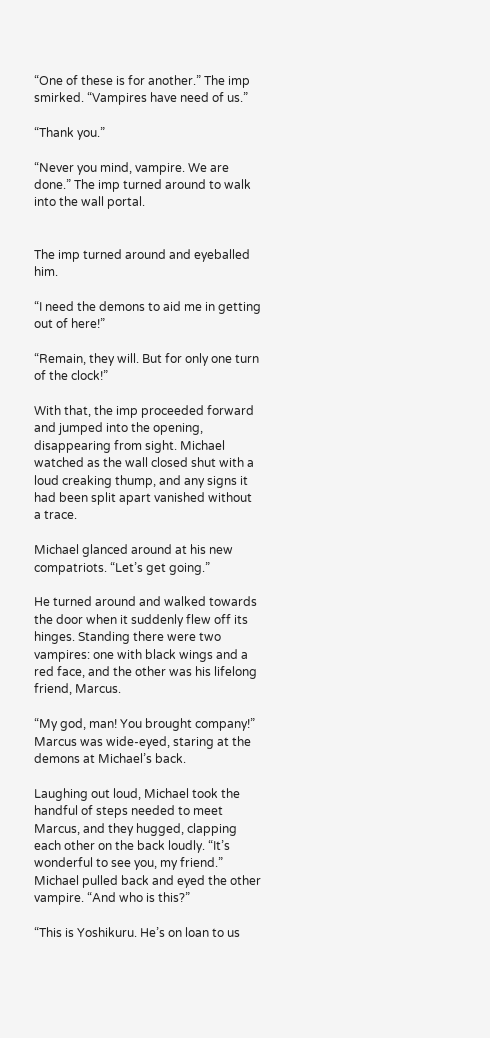“One of these is for another.” The imp smirked. “Vampires have need of us.”

“Thank you.”

“Never you mind, vampire. We are done.” The imp turned around to walk into the wall portal.


The imp turned around and eyeballed him.

“I need the demons to aid me in getting out of here!”

“Remain, they will. But for only one turn of the clock!”

With that, the imp proceeded forward and jumped into the opening, disappearing from sight. Michael watched as the wall closed shut with a loud creaking thump, and any signs it had been split apart vanished without a trace.

Michael glanced around at his new compatriots. “Let’s get going.”

He turned around and walked towards the door when it suddenly flew off its hinges. Standing there were two vampires: one with black wings and a red face, and the other was his lifelong friend, Marcus.

“My god, man! You brought company!” Marcus was wide-eyed, staring at the demons at Michael’s back.

Laughing out loud, Michael took the handful of steps needed to meet Marcus, and they hugged, clapping each other on the back loudly. “It’s wonderful to see you, my friend.” Michael pulled back and eyed the other vampire. “And who is this?”

“This is Yoshikuru. He’s on loan to us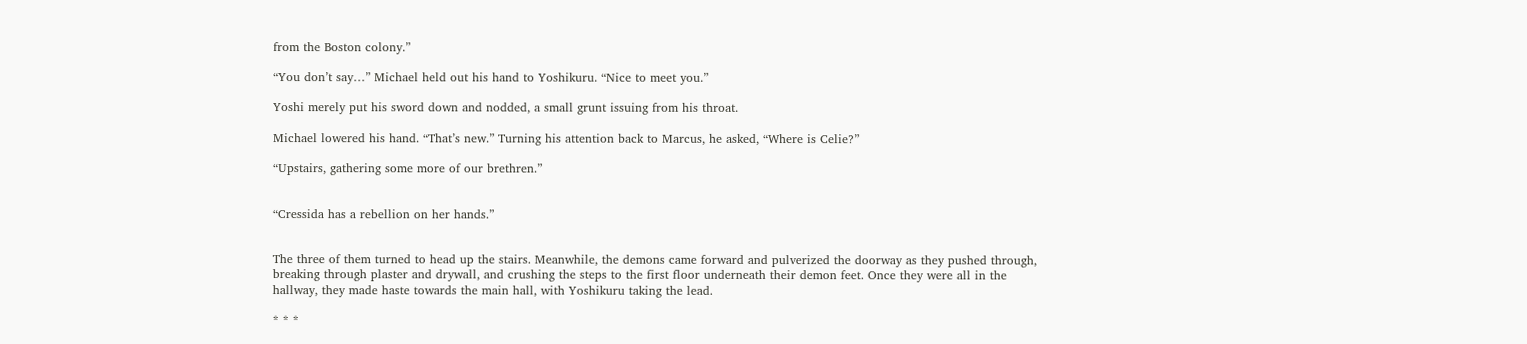from the Boston colony.”

“You don’t say…” Michael held out his hand to Yoshikuru. “Nice to meet you.”

Yoshi merely put his sword down and nodded, a small grunt issuing from his throat.

Michael lowered his hand. “That’s new.” Turning his attention back to Marcus, he asked, “Where is Celie?”

“Upstairs, gathering some more of our brethren.”


“Cressida has a rebellion on her hands.”


The three of them turned to head up the stairs. Meanwhile, the demons came forward and pulverized the doorway as they pushed through, breaking through plaster and drywall, and crushing the steps to the first floor underneath their demon feet. Once they were all in the hallway, they made haste towards the main hall, with Yoshikuru taking the lead.

* * *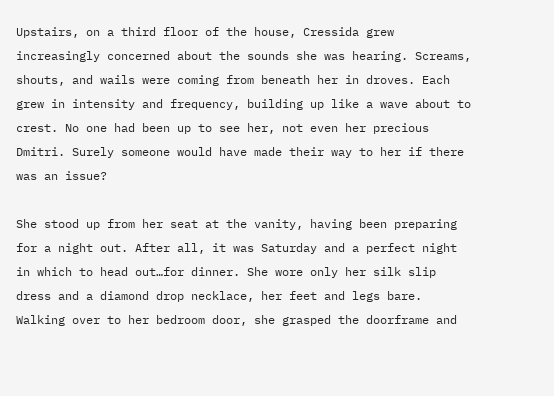Upstairs, on a third floor of the house, Cressida grew increasingly concerned about the sounds she was hearing. Screams, shouts, and wails were coming from beneath her in droves. Each grew in intensity and frequency, building up like a wave about to crest. No one had been up to see her, not even her precious Dmitri. Surely someone would have made their way to her if there was an issue?

She stood up from her seat at the vanity, having been preparing for a night out. After all, it was Saturday and a perfect night in which to head out…for dinner. She wore only her silk slip dress and a diamond drop necklace, her feet and legs bare. Walking over to her bedroom door, she grasped the doorframe and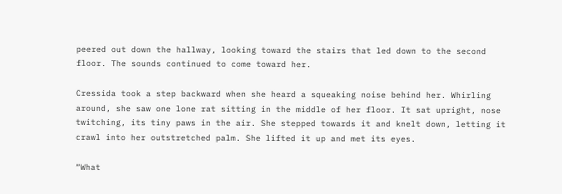peered out down the hallway, looking toward the stairs that led down to the second floor. The sounds continued to come toward her.

Cressida took a step backward when she heard a squeaking noise behind her. Whirling around, she saw one lone rat sitting in the middle of her floor. It sat upright, nose twitching, its tiny paws in the air. She stepped towards it and knelt down, letting it crawl into her outstretched palm. She lifted it up and met its eyes.

“What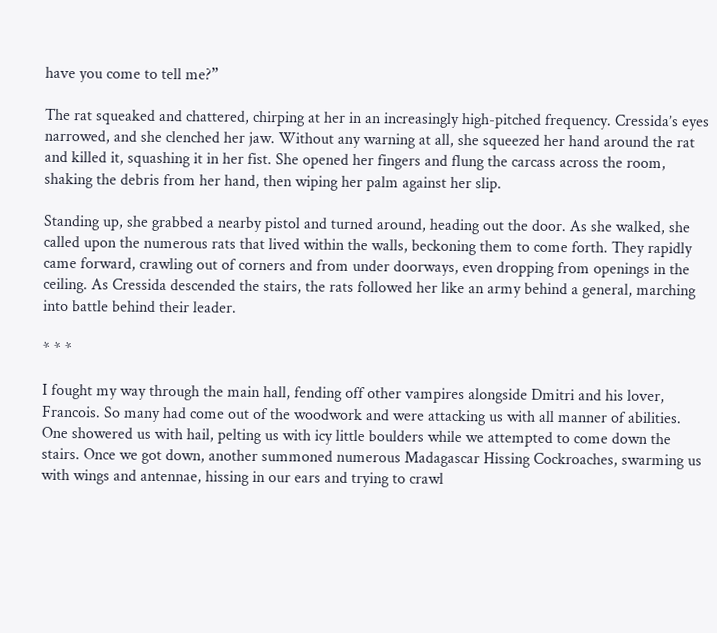have you come to tell me?”

The rat squeaked and chattered, chirping at her in an increasingly high-pitched frequency. Cressida’s eyes narrowed, and she clenched her jaw. Without any warning at all, she squeezed her hand around the rat and killed it, squashing it in her fist. She opened her fingers and flung the carcass across the room, shaking the debris from her hand, then wiping her palm against her slip.

Standing up, she grabbed a nearby pistol and turned around, heading out the door. As she walked, she called upon the numerous rats that lived within the walls, beckoning them to come forth. They rapidly came forward, crawling out of corners and from under doorways, even dropping from openings in the ceiling. As Cressida descended the stairs, the rats followed her like an army behind a general, marching into battle behind their leader.

* * *

I fought my way through the main hall, fending off other vampires alongside Dmitri and his lover, Francois. So many had come out of the woodwork and were attacking us with all manner of abilities. One showered us with hail, pelting us with icy little boulders while we attempted to come down the stairs. Once we got down, another summoned numerous Madagascar Hissing Cockroaches, swarming us with wings and antennae, hissing in our ears and trying to crawl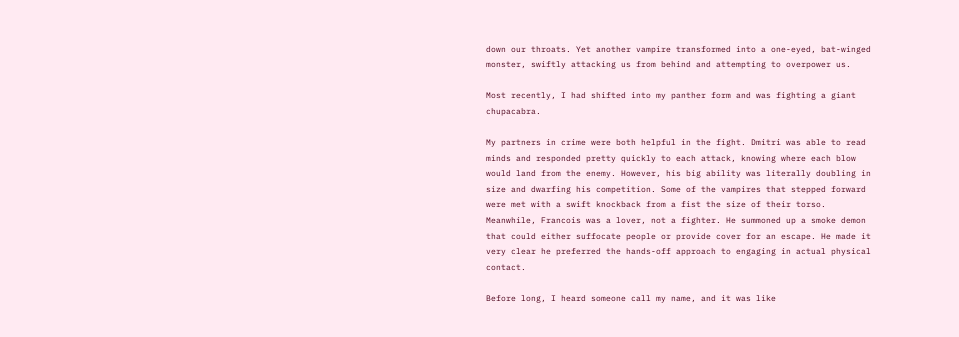down our throats. Yet another vampire transformed into a one-eyed, bat-winged monster, swiftly attacking us from behind and attempting to overpower us.

Most recently, I had shifted into my panther form and was fighting a giant chupacabra.

My partners in crime were both helpful in the fight. Dmitri was able to read minds and responded pretty quickly to each attack, knowing where each blow would land from the enemy. However, his big ability was literally doubling in size and dwarfing his competition. Some of the vampires that stepped forward were met with a swift knockback from a fist the size of their torso. Meanwhile, Francois was a lover, not a fighter. He summoned up a smoke demon that could either suffocate people or provide cover for an escape. He made it very clear he preferred the hands-off approach to engaging in actual physical contact.

Before long, I heard someone call my name, and it was like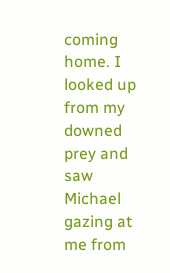coming home. I looked up from my downed prey and saw Michael gazing at me from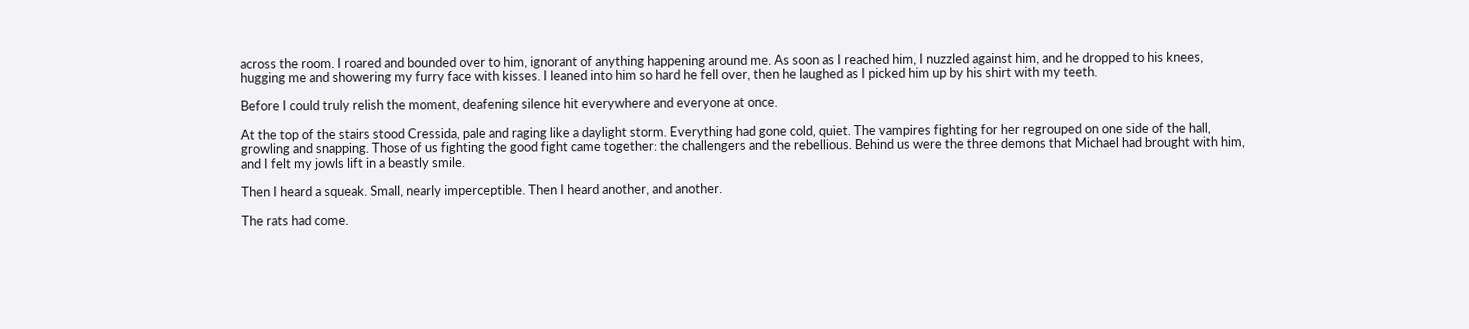across the room. I roared and bounded over to him, ignorant of anything happening around me. As soon as I reached him, I nuzzled against him, and he dropped to his knees, hugging me and showering my furry face with kisses. I leaned into him so hard he fell over, then he laughed as I picked him up by his shirt with my teeth.

Before I could truly relish the moment, deafening silence hit everywhere and everyone at once.

At the top of the stairs stood Cressida, pale and raging like a daylight storm. Everything had gone cold, quiet. The vampires fighting for her regrouped on one side of the hall, growling and snapping. Those of us fighting the good fight came together: the challengers and the rebellious. Behind us were the three demons that Michael had brought with him, and I felt my jowls lift in a beastly smile.

Then I heard a squeak. Small, nearly imperceptible. Then I heard another, and another.

The rats had come.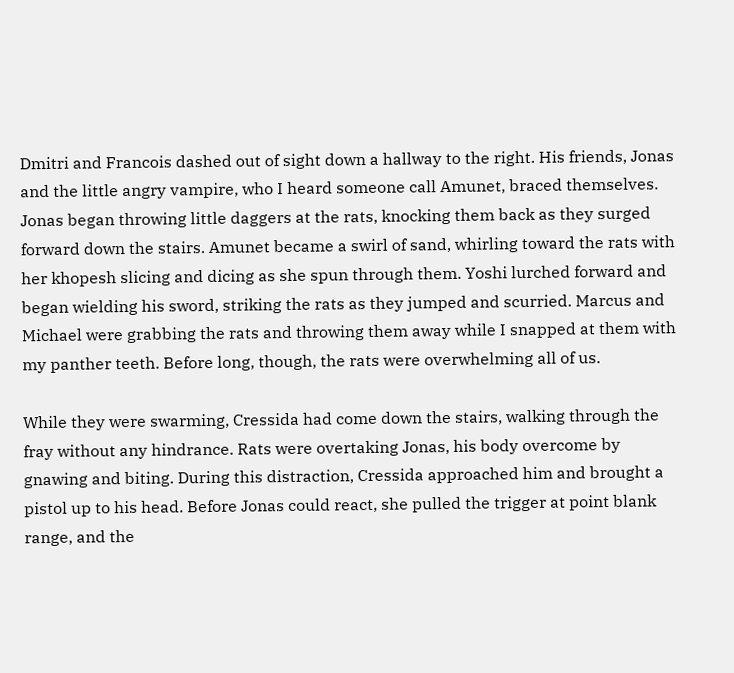Dmitri and Francois dashed out of sight down a hallway to the right. His friends, Jonas and the little angry vampire, who I heard someone call Amunet, braced themselves. Jonas began throwing little daggers at the rats, knocking them back as they surged forward down the stairs. Amunet became a swirl of sand, whirling toward the rats with her khopesh slicing and dicing as she spun through them. Yoshi lurched forward and began wielding his sword, striking the rats as they jumped and scurried. Marcus and Michael were grabbing the rats and throwing them away while I snapped at them with my panther teeth. Before long, though, the rats were overwhelming all of us.

While they were swarming, Cressida had come down the stairs, walking through the fray without any hindrance. Rats were overtaking Jonas, his body overcome by gnawing and biting. During this distraction, Cressida approached him and brought a pistol up to his head. Before Jonas could react, she pulled the trigger at point blank range, and the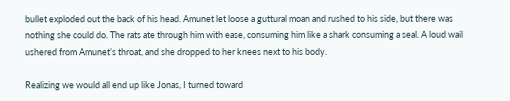bullet exploded out the back of his head. Amunet let loose a guttural moan and rushed to his side, but there was nothing she could do. The rats ate through him with ease, consuming him like a shark consuming a seal. A loud wail ushered from Amunet’s throat, and she dropped to her knees next to his body.

Realizing we would all end up like Jonas, I turned toward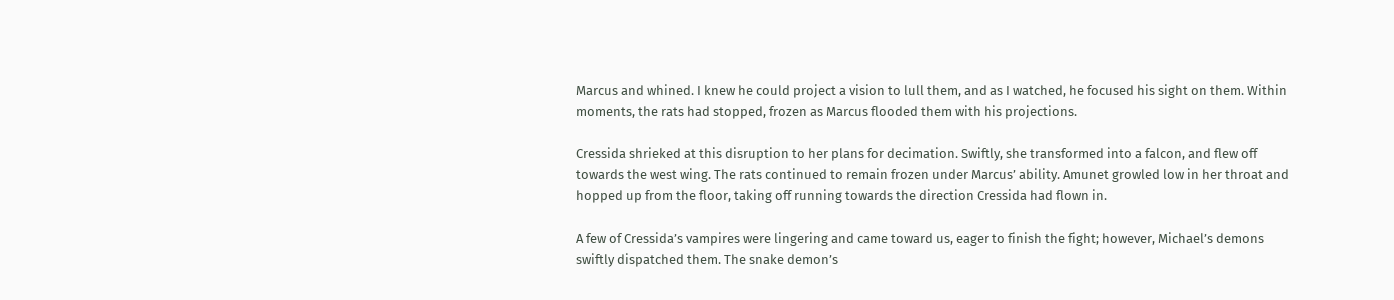Marcus and whined. I knew he could project a vision to lull them, and as I watched, he focused his sight on them. Within moments, the rats had stopped, frozen as Marcus flooded them with his projections.

Cressida shrieked at this disruption to her plans for decimation. Swiftly, she transformed into a falcon, and flew off towards the west wing. The rats continued to remain frozen under Marcus’ ability. Amunet growled low in her throat and hopped up from the floor, taking off running towards the direction Cressida had flown in.

A few of Cressida’s vampires were lingering and came toward us, eager to finish the fight; however, Michael’s demons swiftly dispatched them. The snake demon’s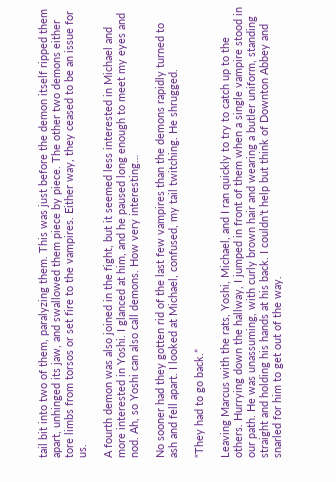tail bit into two of them, paralyzing them. This was just before the demon itself ripped them apart, unhinged its jaw, and swallowed them piece by piece. The other two demons either tore limbs from torsos or set fire to the vampires. Either way, they ceased to be an issue for us.

A fourth demon was also joined in the fight, but it seemed less interested in Michael and more interested in Yoshi. I glanced at him, and he paused long enough to meet my eyes and nod. Ah, so Yoshi can also call demons. How very interesting…

No sooner had they gotten rid of the last few vampires than the demons rapidly turned to ash and fell apart. I looked at Michael, confused, my tail twitching. He shrugged.

“They had to go back.”

Leaving Marcus with the rats, Yoshi, Michael, and I ran quickly to try to catch up to the others. Hurrying down the hallway, I jumped in front of them when a single vampire stood in our path. He was unassuming, with curly brown hair and wearing a butler uniform, standing straight and holding his hands at his back. I couldn’t help but think of Downton Abbey and snarled for him to get out of the way.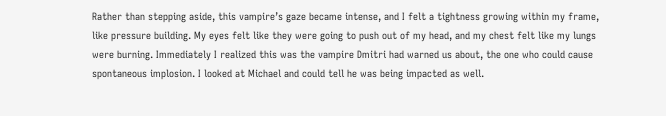Rather than stepping aside, this vampire’s gaze became intense, and I felt a tightness growing within my frame, like pressure building. My eyes felt like they were going to push out of my head, and my chest felt like my lungs were burning. Immediately I realized this was the vampire Dmitri had warned us about, the one who could cause spontaneous implosion. I looked at Michael and could tell he was being impacted as well.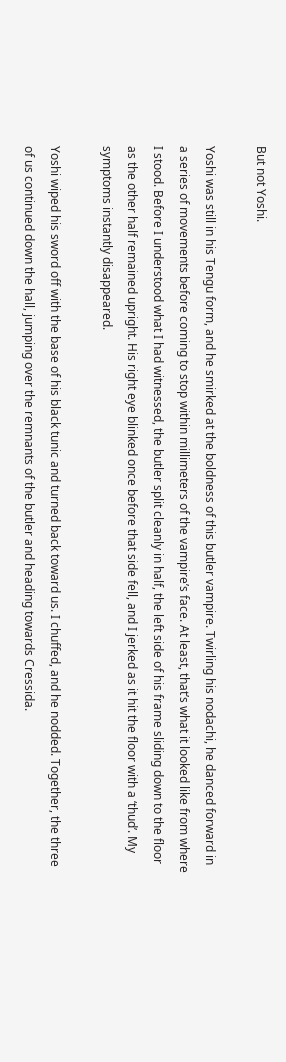But not Yoshi.

Yoshi was still in his Tengu form, and he smirked at the boldness of this butler vampire. Twirling his nodachi, he danced forward in a series of movements before coming to stop within millimeters of the vampire’s face. At least, that’s what it looked like from where I stood. Before I understood what I had witnessed, the butler split cleanly in half, the left side of his frame sliding down to the floor as the other half remained upright. His right eye blinked once before that side fell, and I jerked as it hit the floor with a ‘thud’. My symptoms instantly disappeared.

Yoshi wiped his sword off with the base of his black tunic and turned back toward us. I chuffed, and he nodded. Together, the three of us continued down the hall, jumping over the remnants of the butler and heading towards Cressida.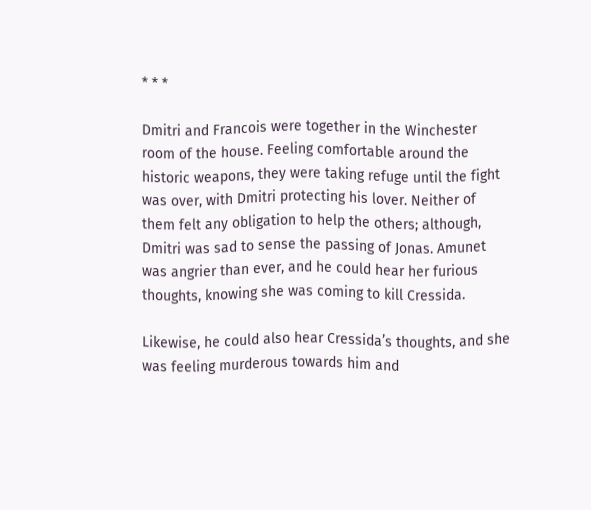* * *

Dmitri and Francois were together in the Winchester room of the house. Feeling comfortable around the historic weapons, they were taking refuge until the fight was over, with Dmitri protecting his lover. Neither of them felt any obligation to help the others; although, Dmitri was sad to sense the passing of Jonas. Amunet was angrier than ever, and he could hear her furious thoughts, knowing she was coming to kill Cressida.

Likewise, he could also hear Cressida’s thoughts, and she was feeling murderous towards him and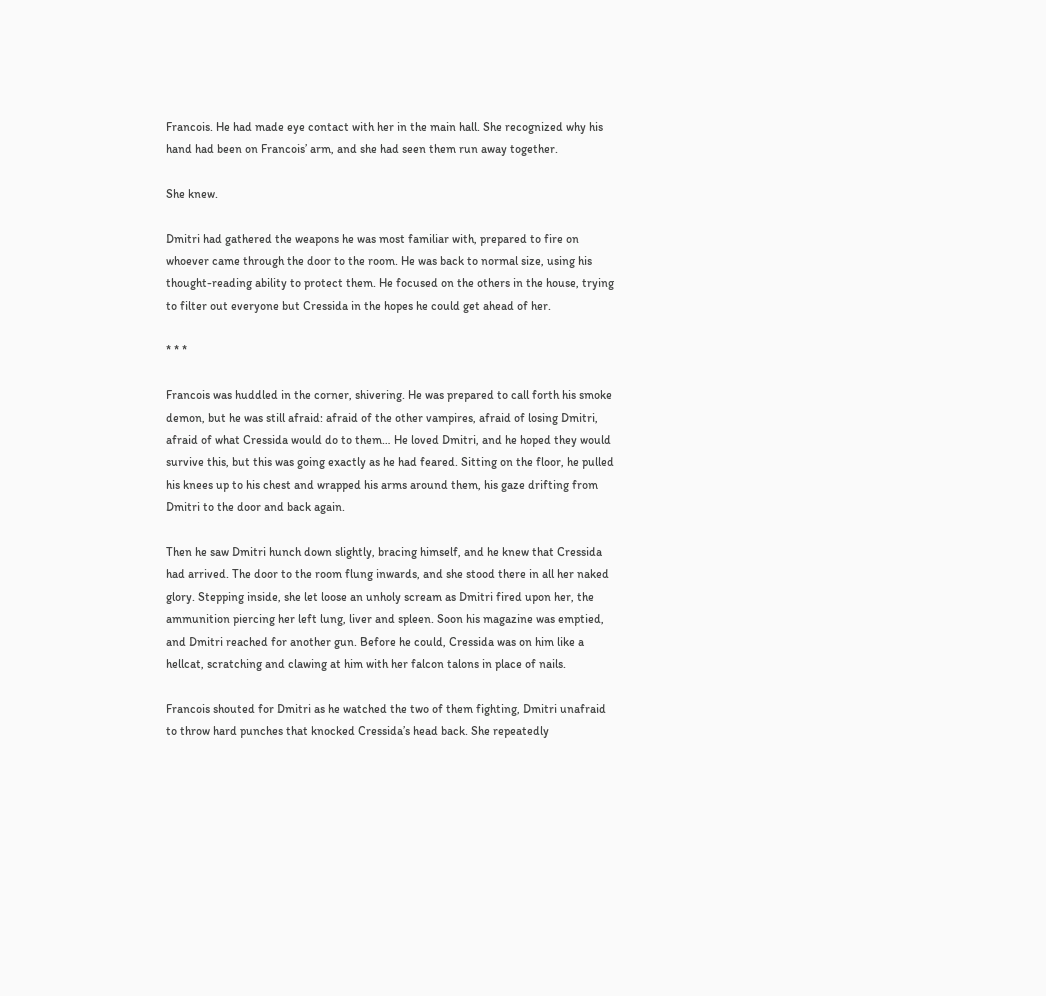Francois. He had made eye contact with her in the main hall. She recognized why his hand had been on Francois’ arm, and she had seen them run away together.

She knew.

Dmitri had gathered the weapons he was most familiar with, prepared to fire on whoever came through the door to the room. He was back to normal size, using his thought-reading ability to protect them. He focused on the others in the house, trying to filter out everyone but Cressida in the hopes he could get ahead of her.

* * *

Francois was huddled in the corner, shivering. He was prepared to call forth his smoke demon, but he was still afraid: afraid of the other vampires, afraid of losing Dmitri, afraid of what Cressida would do to them… He loved Dmitri, and he hoped they would survive this, but this was going exactly as he had feared. Sitting on the floor, he pulled his knees up to his chest and wrapped his arms around them, his gaze drifting from Dmitri to the door and back again.

Then he saw Dmitri hunch down slightly, bracing himself, and he knew that Cressida had arrived. The door to the room flung inwards, and she stood there in all her naked glory. Stepping inside, she let loose an unholy scream as Dmitri fired upon her, the ammunition piercing her left lung, liver and spleen. Soon his magazine was emptied, and Dmitri reached for another gun. Before he could, Cressida was on him like a hellcat, scratching and clawing at him with her falcon talons in place of nails.

Francois shouted for Dmitri as he watched the two of them fighting, Dmitri unafraid to throw hard punches that knocked Cressida’s head back. She repeatedly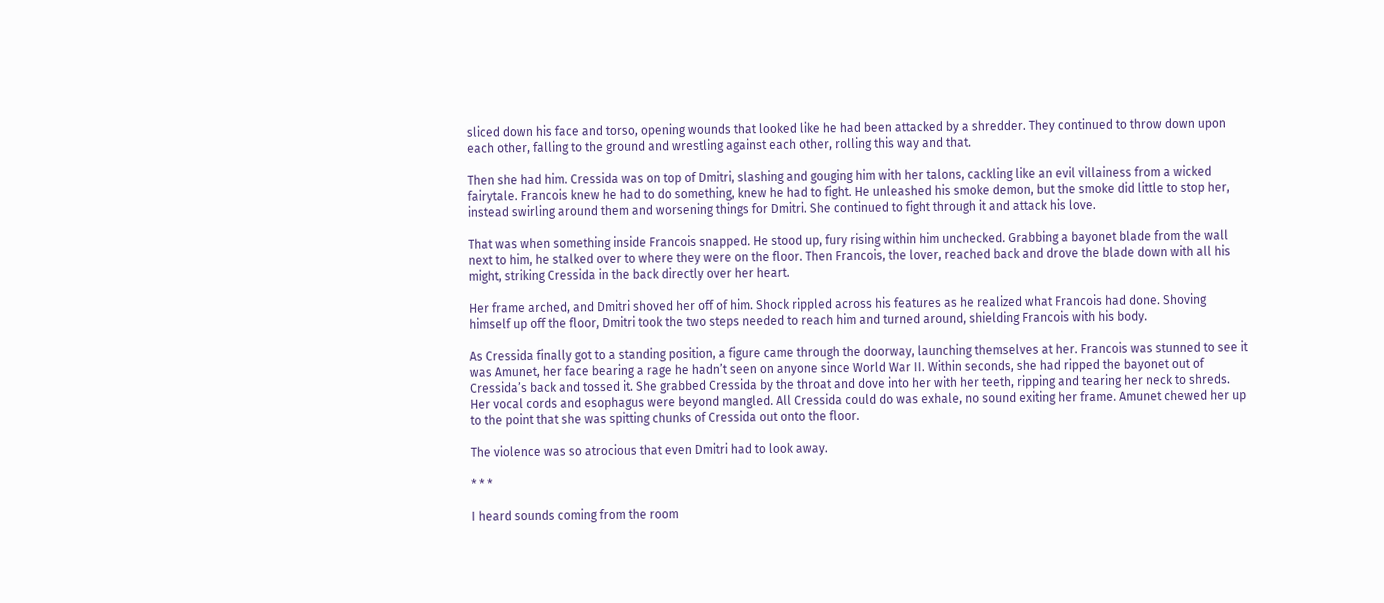sliced down his face and torso, opening wounds that looked like he had been attacked by a shredder. They continued to throw down upon each other, falling to the ground and wrestling against each other, rolling this way and that.

Then she had him. Cressida was on top of Dmitri, slashing and gouging him with her talons, cackling like an evil villainess from a wicked fairytale. Francois knew he had to do something, knew he had to fight. He unleashed his smoke demon, but the smoke did little to stop her, instead swirling around them and worsening things for Dmitri. She continued to fight through it and attack his love.

That was when something inside Francois snapped. He stood up, fury rising within him unchecked. Grabbing a bayonet blade from the wall next to him, he stalked over to where they were on the floor. Then Francois, the lover, reached back and drove the blade down with all his might, striking Cressida in the back directly over her heart.

Her frame arched, and Dmitri shoved her off of him. Shock rippled across his features as he realized what Francois had done. Shoving himself up off the floor, Dmitri took the two steps needed to reach him and turned around, shielding Francois with his body.

As Cressida finally got to a standing position, a figure came through the doorway, launching themselves at her. Francois was stunned to see it was Amunet, her face bearing a rage he hadn’t seen on anyone since World War II. Within seconds, she had ripped the bayonet out of Cressida’s back and tossed it. She grabbed Cressida by the throat and dove into her with her teeth, ripping and tearing her neck to shreds. Her vocal cords and esophagus were beyond mangled. All Cressida could do was exhale, no sound exiting her frame. Amunet chewed her up to the point that she was spitting chunks of Cressida out onto the floor.

The violence was so atrocious that even Dmitri had to look away.

* * *

I heard sounds coming from the room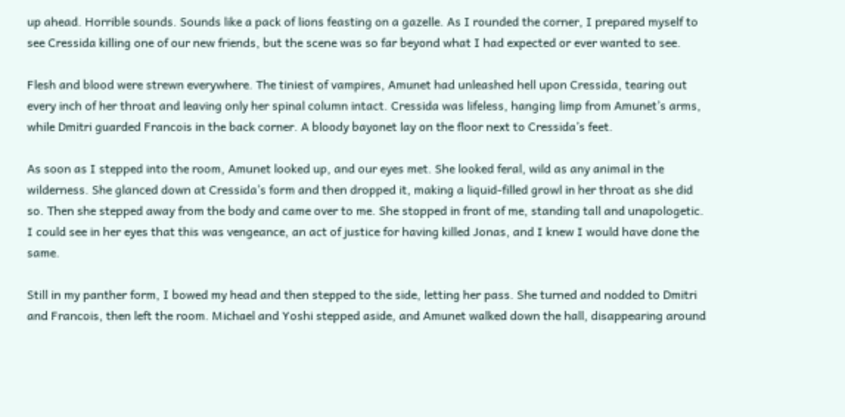up ahead. Horrible sounds. Sounds like a pack of lions feasting on a gazelle. As I rounded the corner, I prepared myself to see Cressida killing one of our new friends, but the scene was so far beyond what I had expected or ever wanted to see.

Flesh and blood were strewn everywhere. The tiniest of vampires, Amunet had unleashed hell upon Cressida, tearing out every inch of her throat and leaving only her spinal column intact. Cressida was lifeless, hanging limp from Amunet’s arms, while Dmitri guarded Francois in the back corner. A bloody bayonet lay on the floor next to Cressida’s feet.

As soon as I stepped into the room, Amunet looked up, and our eyes met. She looked feral, wild as any animal in the wilderness. She glanced down at Cressida’s form and then dropped it, making a liquid-filled growl in her throat as she did so. Then she stepped away from the body and came over to me. She stopped in front of me, standing tall and unapologetic. I could see in her eyes that this was vengeance, an act of justice for having killed Jonas, and I knew I would have done the same.

Still in my panther form, I bowed my head and then stepped to the side, letting her pass. She turned and nodded to Dmitri and Francois, then left the room. Michael and Yoshi stepped aside, and Amunet walked down the hall, disappearing around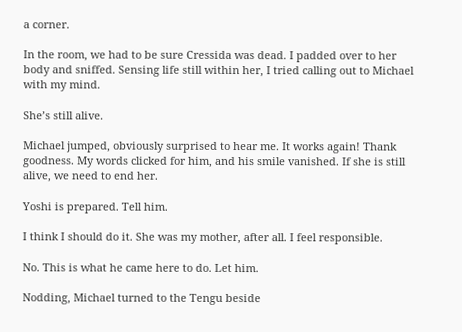a corner.

In the room, we had to be sure Cressida was dead. I padded over to her body and sniffed. Sensing life still within her, I tried calling out to Michael with my mind.

She’s still alive.

Michael jumped, obviously surprised to hear me. It works again! Thank goodness. My words clicked for him, and his smile vanished. If she is still alive, we need to end her.

Yoshi is prepared. Tell him.

I think I should do it. She was my mother, after all. I feel responsible.

No. This is what he came here to do. Let him.

Nodding, Michael turned to the Tengu beside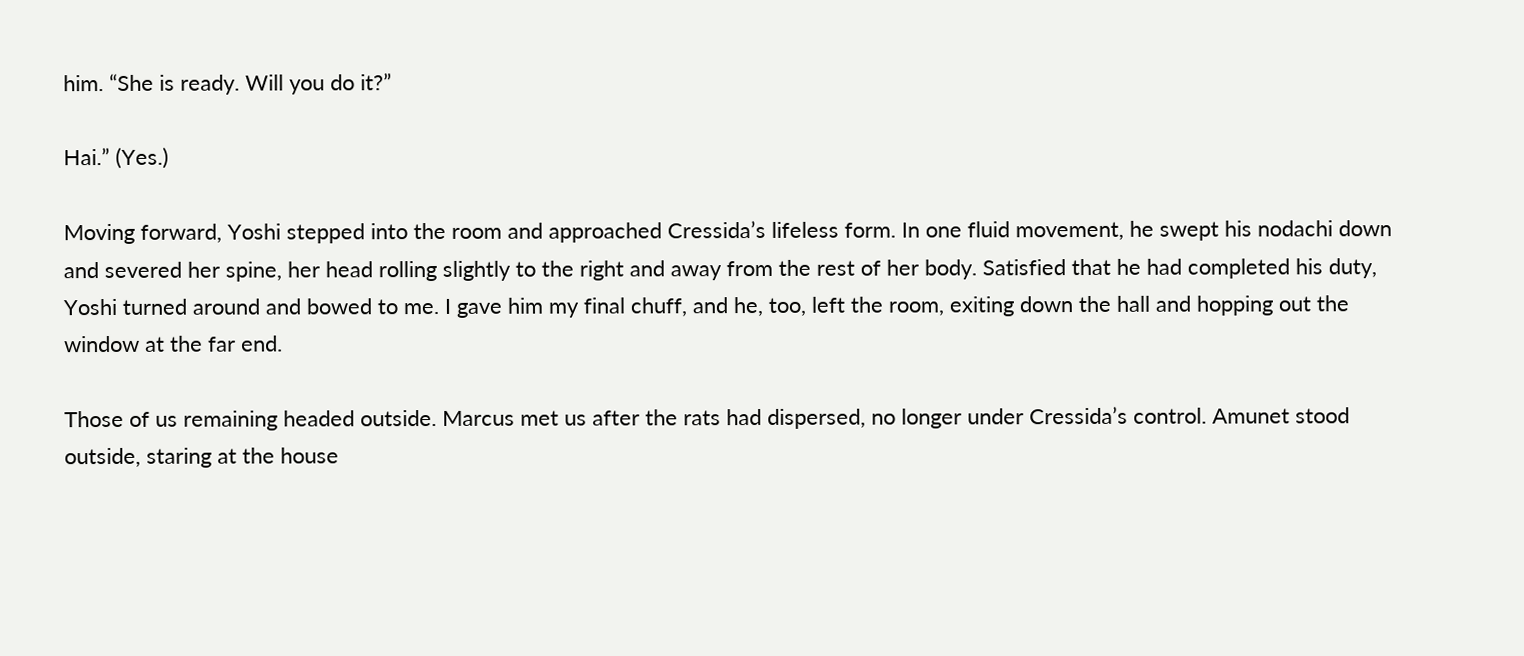him. “She is ready. Will you do it?”

Hai.” (Yes.)

Moving forward, Yoshi stepped into the room and approached Cressida’s lifeless form. In one fluid movement, he swept his nodachi down and severed her spine, her head rolling slightly to the right and away from the rest of her body. Satisfied that he had completed his duty, Yoshi turned around and bowed to me. I gave him my final chuff, and he, too, left the room, exiting down the hall and hopping out the window at the far end.

Those of us remaining headed outside. Marcus met us after the rats had dispersed, no longer under Cressida’s control. Amunet stood outside, staring at the house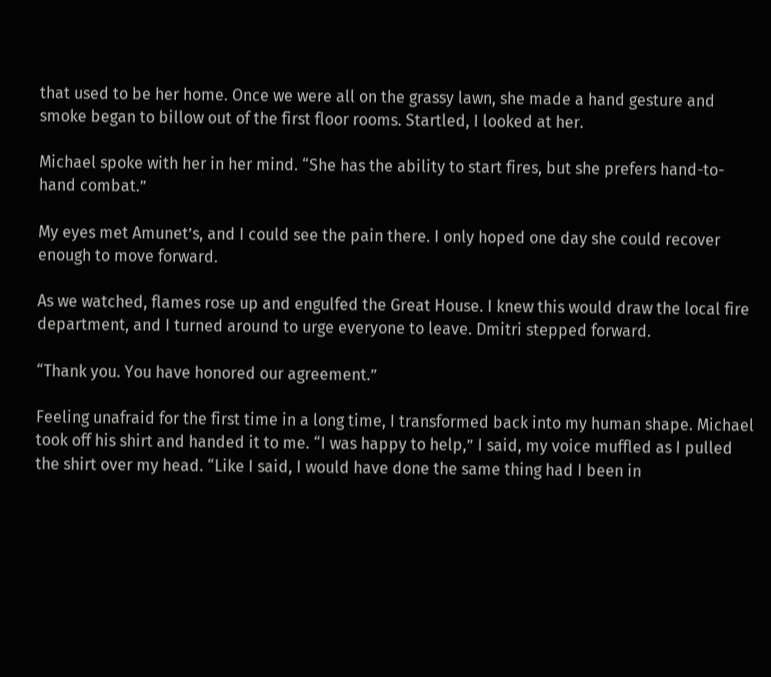that used to be her home. Once we were all on the grassy lawn, she made a hand gesture and smoke began to billow out of the first floor rooms. Startled, I looked at her.

Michael spoke with her in her mind. “She has the ability to start fires, but she prefers hand-to-hand combat.”

My eyes met Amunet’s, and I could see the pain there. I only hoped one day she could recover enough to move forward.

As we watched, flames rose up and engulfed the Great House. I knew this would draw the local fire department, and I turned around to urge everyone to leave. Dmitri stepped forward.

“Thank you. You have honored our agreement.”

Feeling unafraid for the first time in a long time, I transformed back into my human shape. Michael took off his shirt and handed it to me. “I was happy to help,” I said, my voice muffled as I pulled the shirt over my head. “Like I said, I would have done the same thing had I been in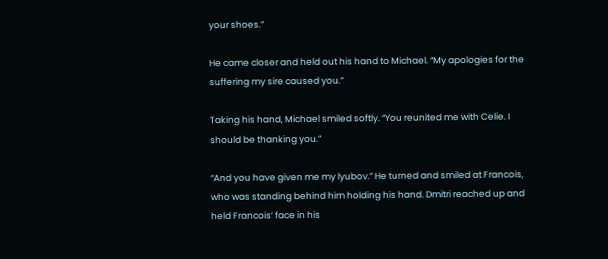your shoes.”

He came closer and held out his hand to Michael. “My apologies for the suffering my sire caused you.”

Taking his hand, Michael smiled softly. “You reunited me with Celie. I should be thanking you.”

“And you have given me my lyubov.” He turned and smiled at Francois, who was standing behind him holding his hand. Dmitri reached up and held Francois’ face in his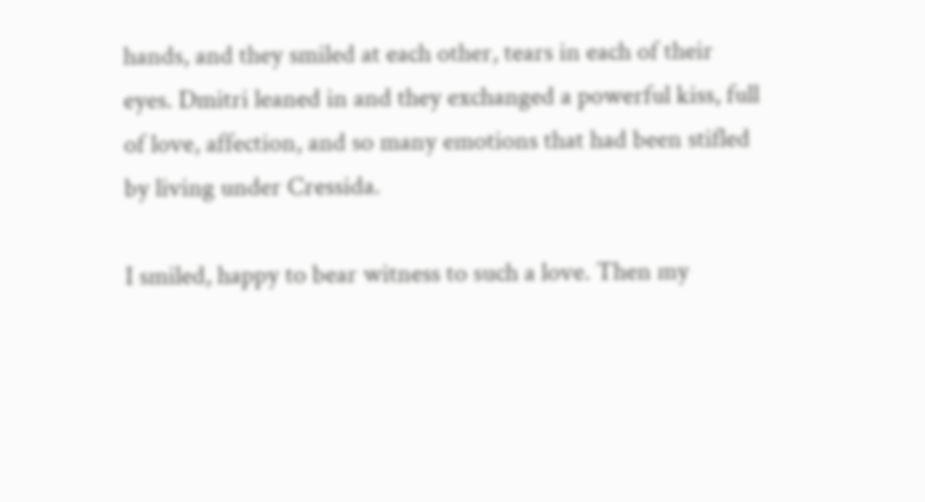hands, and they smiled at each other, tears in each of their eyes. Dmitri leaned in and they exchanged a powerful kiss, full of love, affection, and so many emotions that had been stifled by living under Cressida.

I smiled, happy to bear witness to such a love. Then my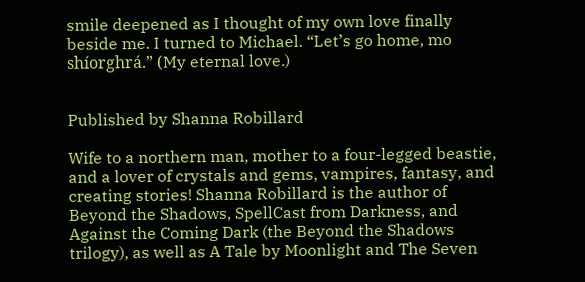smile deepened as I thought of my own love finally beside me. I turned to Michael. “Let’s go home, mo shíorghrá.” (My eternal love.)


Published by Shanna Robillard

Wife to a northern man, mother to a four-legged beastie, and a lover of crystals and gems, vampires, fantasy, and creating stories! Shanna Robillard is the author of Beyond the Shadows, SpellCast from Darkness, and Against the Coming Dark (the Beyond the Shadows trilogy), as well as A Tale by Moonlight and The Seven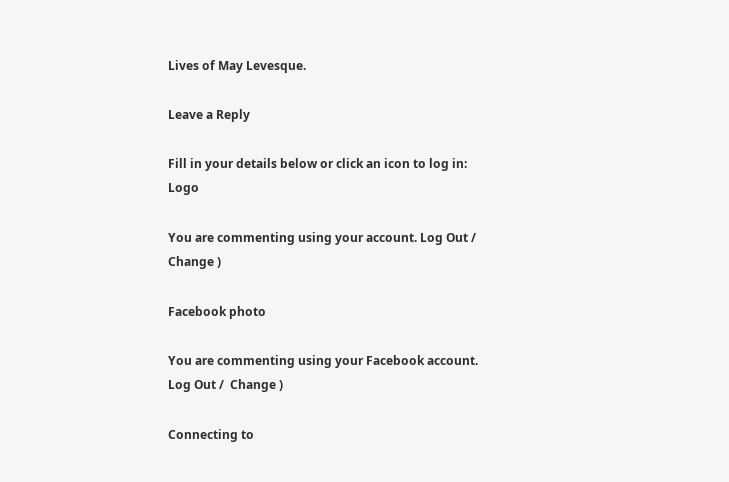Lives of May Levesque.

Leave a Reply

Fill in your details below or click an icon to log in: Logo

You are commenting using your account. Log Out /  Change )

Facebook photo

You are commenting using your Facebook account. Log Out /  Change )

Connecting to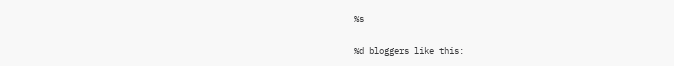%s

%d bloggers like this: